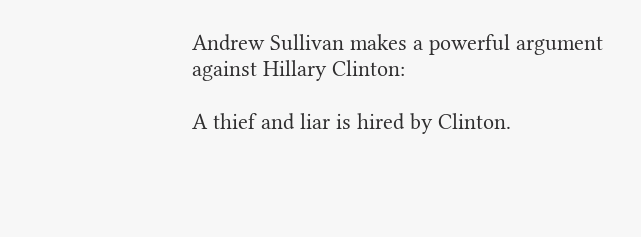Andrew Sullivan makes a powerful argument against Hillary Clinton:

A thief and liar is hired by Clinton.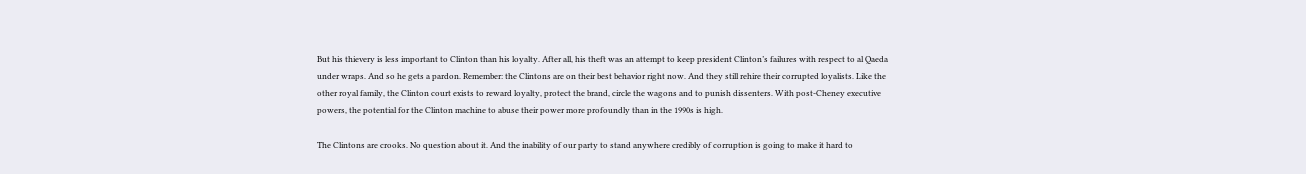But his thievery is less important to Clinton than his loyalty. After all, his theft was an attempt to keep president Clinton’s failures with respect to al Qaeda under wraps. And so he gets a pardon. Remember: the Clintons are on their best behavior right now. And they still rehire their corrupted loyalists. Like the other royal family, the Clinton court exists to reward loyalty, protect the brand, circle the wagons and to punish dissenters. With post-Cheney executive powers, the potential for the Clinton machine to abuse their power more profoundly than in the 1990s is high.

The Clintons are crooks. No question about it. And the inability of our party to stand anywhere credibly of corruption is going to make it hard to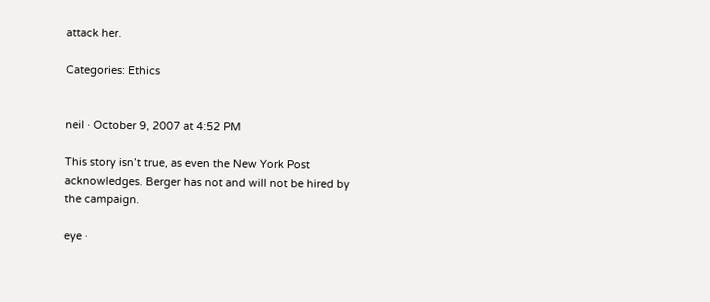attack her.

Categories: Ethics


neil · October 9, 2007 at 4:52 PM

This story isn’t true, as even the New York Post acknowledges. Berger has not and will not be hired by the campaign.

eye ·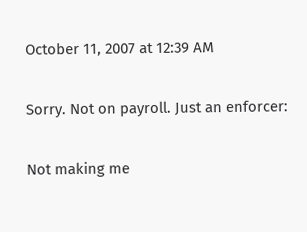October 11, 2007 at 12:39 AM

Sorry. Not on payroll. Just an enforcer:

Not making me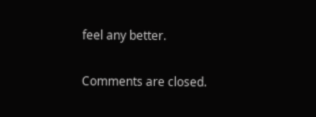feel any better.

Comments are closed.